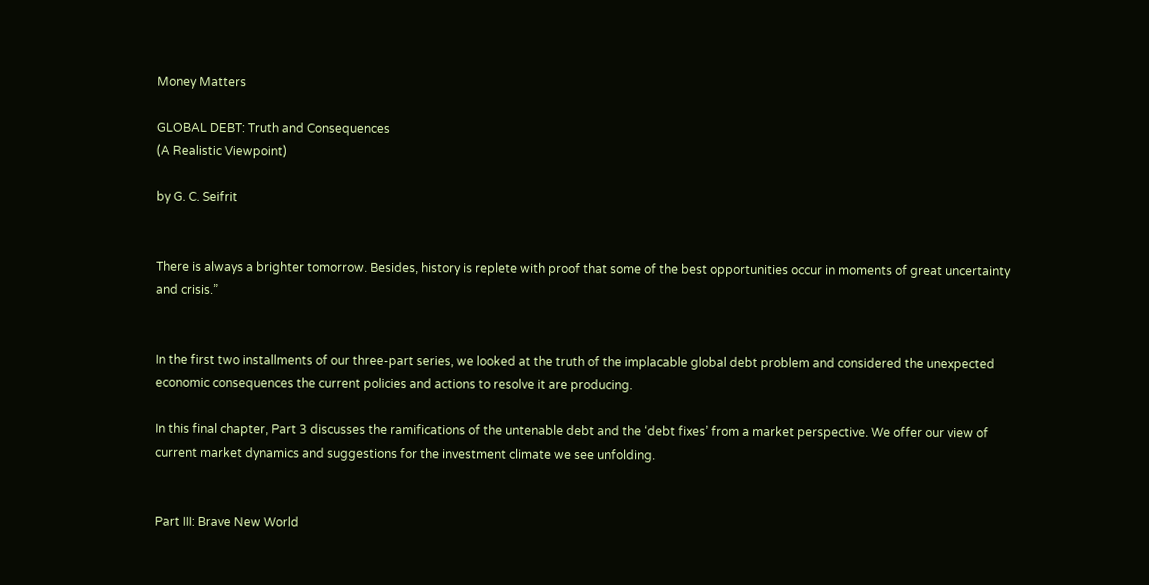Money Matters

GLOBAL DEBT: Truth and Consequences
(A Realistic Viewpoint)

by G. C. Seifrit


There is always a brighter tomorrow. Besides, history is replete with proof that some of the best opportunities occur in moments of great uncertainty and crisis.”


In the first two installments of our three-part series, we looked at the truth of the implacable global debt problem and considered the unexpected economic consequences the current policies and actions to resolve it are producing.

In this final chapter, Part 3 discusses the ramifications of the untenable debt and the ‘debt fixes’ from a market perspective. We offer our view of current market dynamics and suggestions for the investment climate we see unfolding.


Part III: Brave New World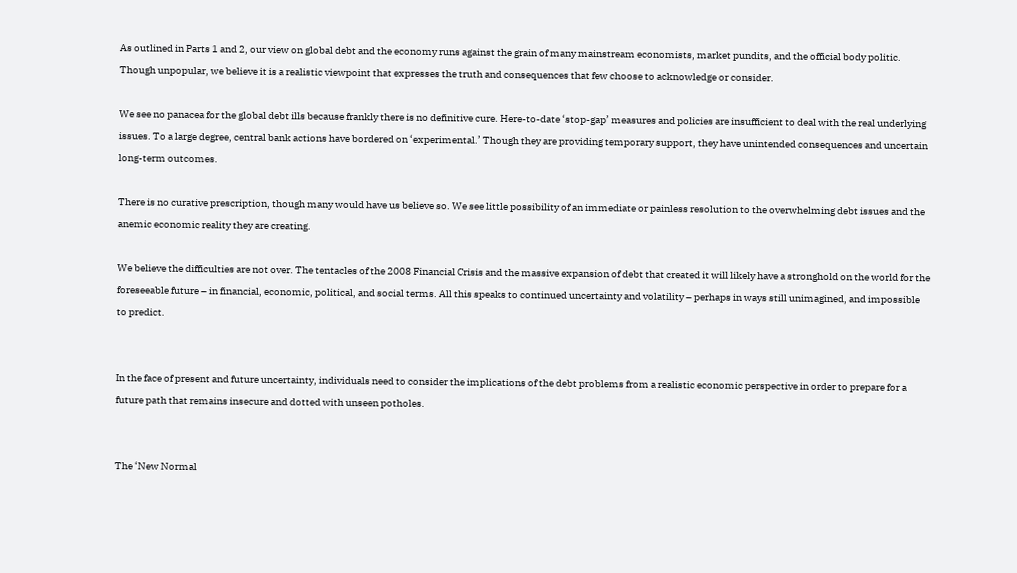As outlined in Parts 1 and 2, our view on global debt and the economy runs against the grain of many mainstream economists, market pundits, and the official body politic. Though unpopular, we believe it is a realistic viewpoint that expresses the truth and consequences that few choose to acknowledge or consider.

We see no panacea for the global debt ills because frankly there is no definitive cure. Here-to-date ‘stop-gap’ measures and policies are insufficient to deal with the real underlying issues. To a large degree, central bank actions have bordered on ‘experimental.’ Though they are providing temporary support, they have unintended consequences and uncertain long-term outcomes.

There is no curative prescription, though many would have us believe so. We see little possibility of an immediate or painless resolution to the overwhelming debt issues and the anemic economic reality they are creating.

We believe the difficulties are not over. The tentacles of the 2008 Financial Crisis and the massive expansion of debt that created it will likely have a stronghold on the world for the foreseeable future – in financial, economic, political, and social terms. All this speaks to continued uncertainty and volatility – perhaps in ways still unimagined, and impossible to predict.


In the face of present and future uncertainty, individuals need to consider the implications of the debt problems from a realistic economic perspective in order to prepare for a future path that remains insecure and dotted with unseen potholes.


The ‘New Normal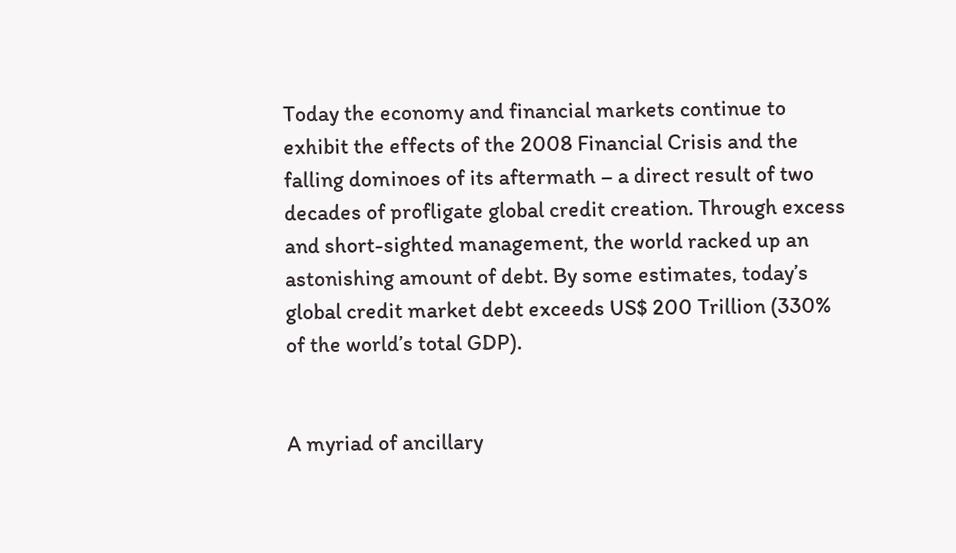Today the economy and financial markets continue to exhibit the effects of the 2008 Financial Crisis and the falling dominoes of its aftermath – a direct result of two decades of profligate global credit creation. Through excess and short-sighted management, the world racked up an astonishing amount of debt. By some estimates, today’s global credit market debt exceeds US$ 200 Trillion (330% of the world’s total GDP).


A myriad of ancillary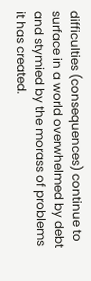difficulties (consequences) continue to surface in a world overwhelmed by debt and stymied by the morass of problems it has created.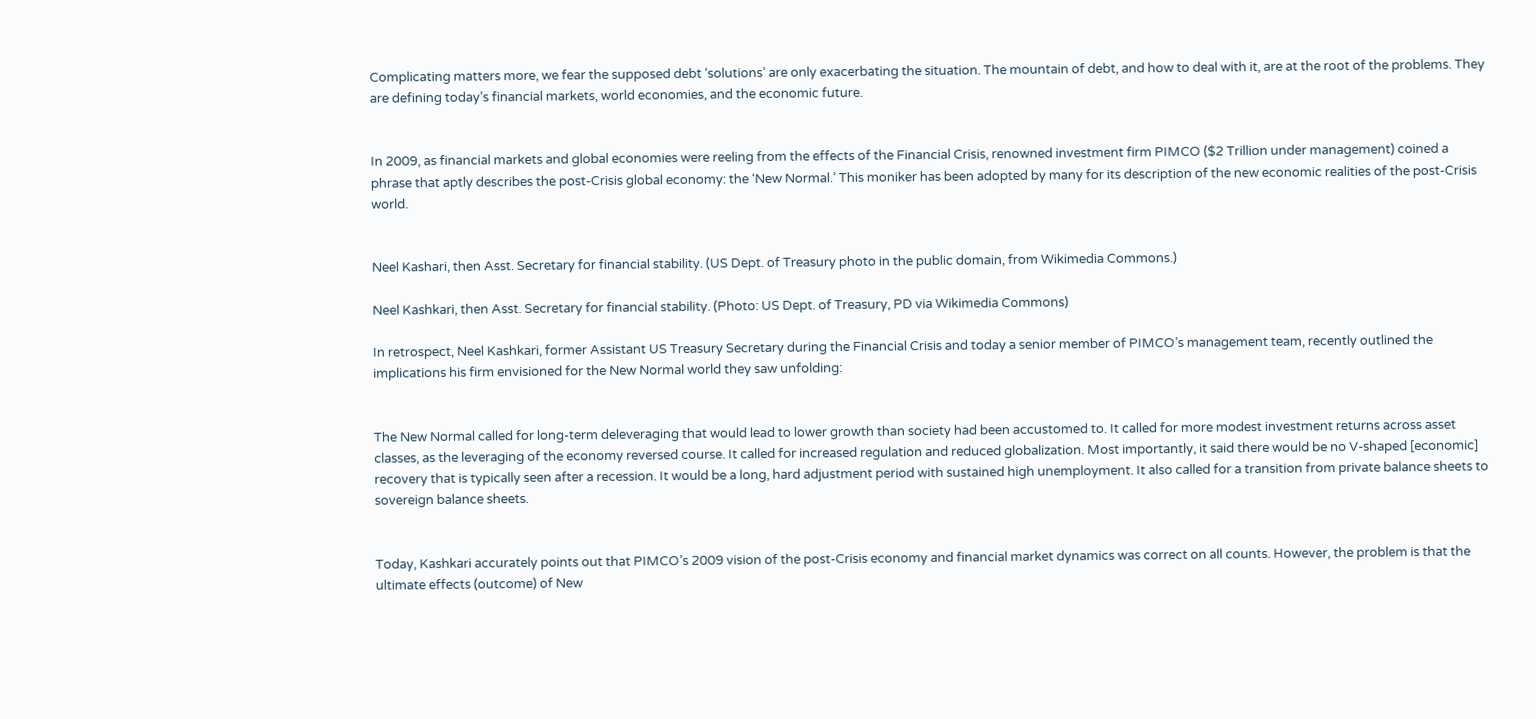Complicating matters more, we fear the supposed debt ‘solutions’ are only exacerbating the situation. The mountain of debt, and how to deal with it, are at the root of the problems. They are defining today’s financial markets, world economies, and the economic future.


In 2009, as financial markets and global economies were reeling from the effects of the Financial Crisis, renowned investment firm PIMCO ($2 Trillion under management) coined a phrase that aptly describes the post-Crisis global economy: the ‘New Normal.’ This moniker has been adopted by many for its description of the new economic realities of the post-Crisis world.


Neel Kashari, then Asst. Secretary for financial stability. (US Dept. of Treasury photo in the public domain, from Wikimedia Commons.)

Neel Kashkari, then Asst. Secretary for financial stability. (Photo: US Dept. of Treasury, PD via Wikimedia Commons)

In retrospect, Neel Kashkari, former Assistant US Treasury Secretary during the Financial Crisis and today a senior member of PIMCO’s management team, recently outlined the implications his firm envisioned for the New Normal world they saw unfolding:


The New Normal called for long-term deleveraging that would lead to lower growth than society had been accustomed to. It called for more modest investment returns across asset classes, as the leveraging of the economy reversed course. It called for increased regulation and reduced globalization. Most importantly, it said there would be no V-shaped [economic] recovery that is typically seen after a recession. It would be a long, hard adjustment period with sustained high unemployment. It also called for a transition from private balance sheets to sovereign balance sheets.


Today, Kashkari accurately points out that PIMCO’s 2009 vision of the post-Crisis economy and financial market dynamics was correct on all counts. However, the problem is that the ultimate effects (outcome) of New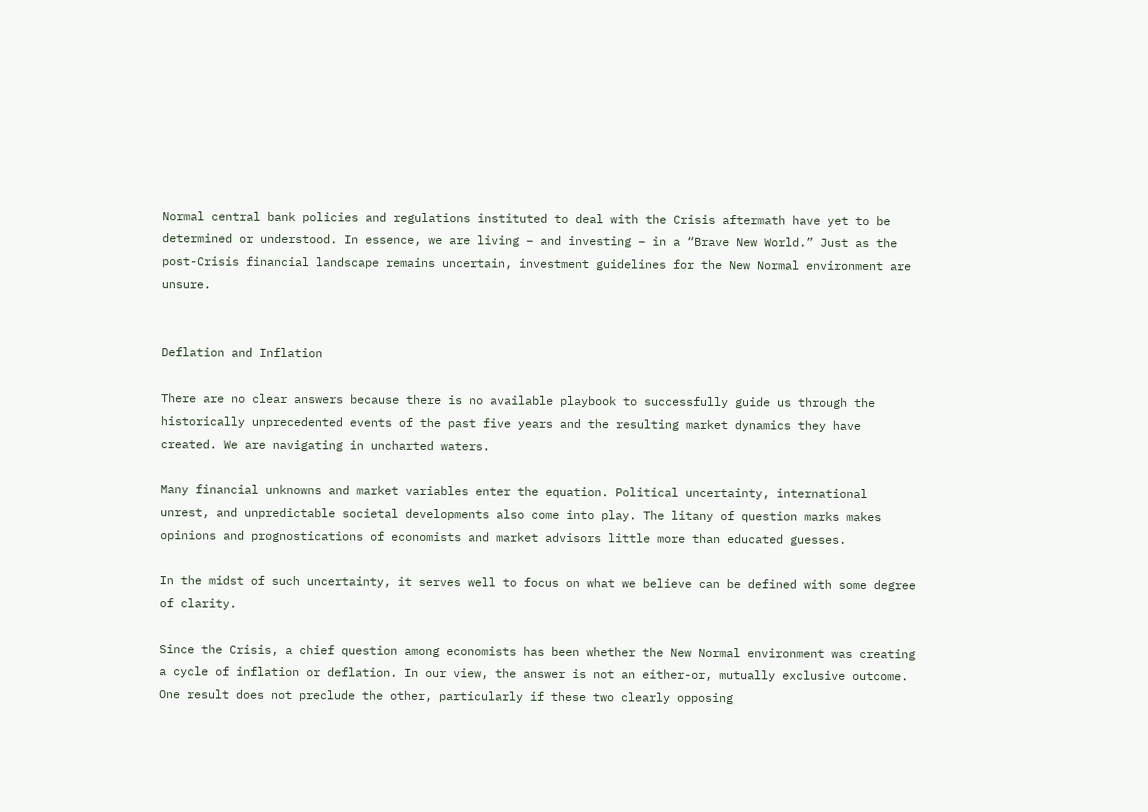Normal central bank policies and regulations instituted to deal with the Crisis aftermath have yet to be determined or understood. In essence, we are living – and investing – in a “Brave New World.” Just as the post-Crisis financial landscape remains uncertain, investment guidelines for the New Normal environment are unsure.


Deflation and Inflation

There are no clear answers because there is no available playbook to successfully guide us through the historically unprecedented events of the past five years and the resulting market dynamics they have created. We are navigating in uncharted waters.

Many financial unknowns and market variables enter the equation. Political uncertainty, international unrest, and unpredictable societal developments also come into play. The litany of question marks makes opinions and prognostications of economists and market advisors little more than educated guesses.

In the midst of such uncertainty, it serves well to focus on what we believe can be defined with some degree of clarity.

Since the Crisis, a chief question among economists has been whether the New Normal environment was creating a cycle of inflation or deflation. In our view, the answer is not an either-or, mutually exclusive outcome. One result does not preclude the other, particularly if these two clearly opposing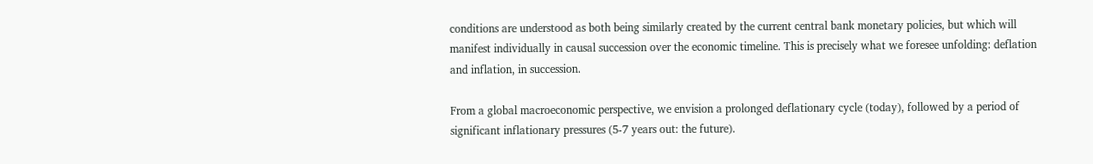conditions are understood as both being similarly created by the current central bank monetary policies, but which will manifest individually in causal succession over the economic timeline. This is precisely what we foresee unfolding: deflation and inflation, in succession.

From a global macroeconomic perspective, we envision a prolonged deflationary cycle (today), followed by a period of significant inflationary pressures (5-7 years out: the future).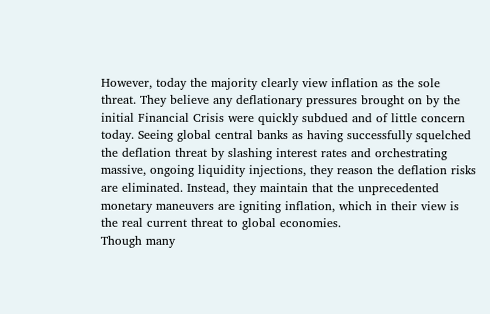However, today the majority clearly view inflation as the sole threat. They believe any deflationary pressures brought on by the initial Financial Crisis were quickly subdued and of little concern today. Seeing global central banks as having successfully squelched the deflation threat by slashing interest rates and orchestrating massive, ongoing liquidity injections, they reason the deflation risks are eliminated. Instead, they maintain that the unprecedented monetary maneuvers are igniting inflation, which in their view is the real current threat to global economies.
Though many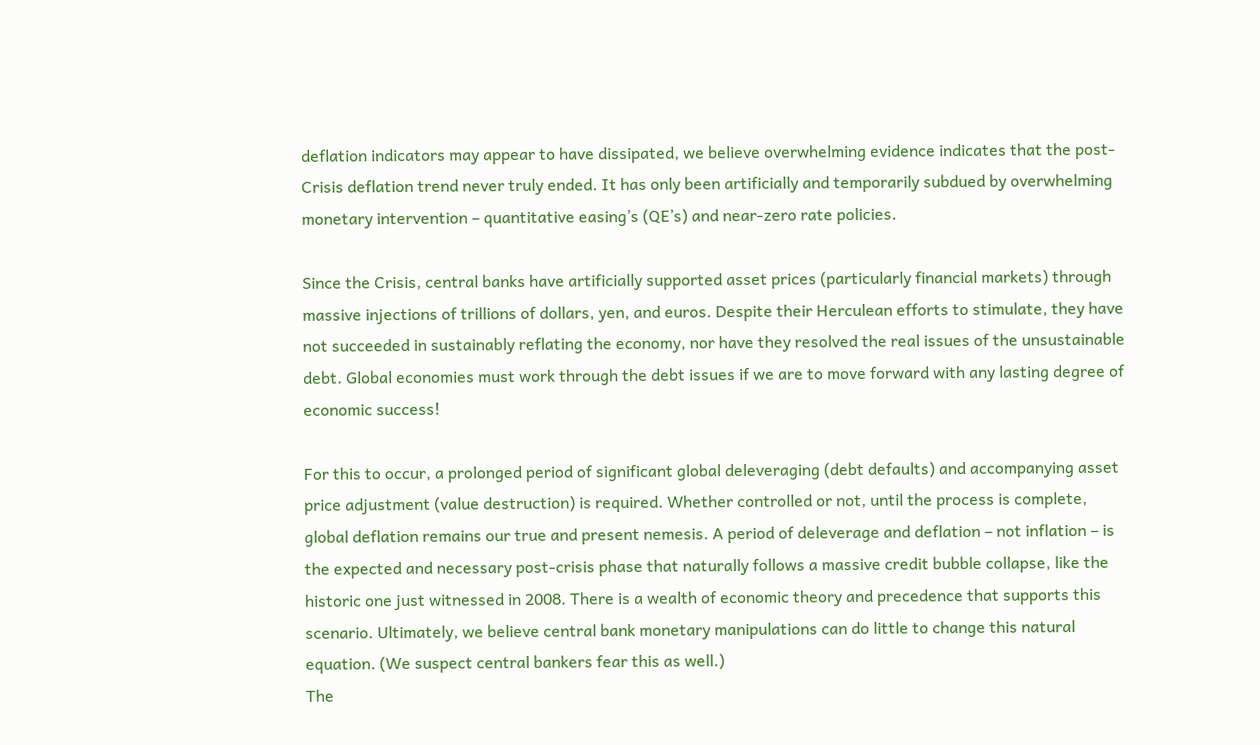deflation indicators may appear to have dissipated, we believe overwhelming evidence indicates that the post-Crisis deflation trend never truly ended. It has only been artificially and temporarily subdued by overwhelming monetary intervention – quantitative easing’s (QE’s) and near-zero rate policies.

Since the Crisis, central banks have artificially supported asset prices (particularly financial markets) through massive injections of trillions of dollars, yen, and euros. Despite their Herculean efforts to stimulate, they have not succeeded in sustainably reflating the economy, nor have they resolved the real issues of the unsustainable debt. Global economies must work through the debt issues if we are to move forward with any lasting degree of economic success!

For this to occur, a prolonged period of significant global deleveraging (debt defaults) and accompanying asset price adjustment (value destruction) is required. Whether controlled or not, until the process is complete, global deflation remains our true and present nemesis. A period of deleverage and deflation – not inflation – is the expected and necessary post-crisis phase that naturally follows a massive credit bubble collapse, like the historic one just witnessed in 2008. There is a wealth of economic theory and precedence that supports this scenario. Ultimately, we believe central bank monetary manipulations can do little to change this natural equation. (We suspect central bankers fear this as well.)
The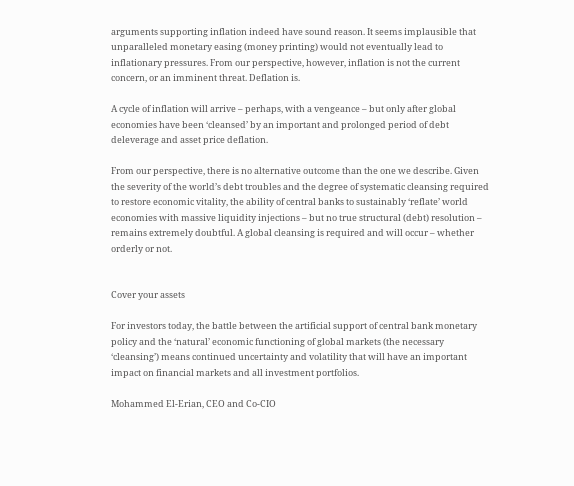arguments supporting inflation indeed have sound reason. It seems implausible that unparalleled monetary easing (money printing) would not eventually lead to inflationary pressures. From our perspective, however, inflation is not the current concern, or an imminent threat. Deflation is.

A cycle of inflation will arrive – perhaps, with a vengeance – but only after global economies have been ‘cleansed’ by an important and prolonged period of debt deleverage and asset price deflation.

From our perspective, there is no alternative outcome than the one we describe. Given the severity of the world’s debt troubles and the degree of systematic cleansing required to restore economic vitality, the ability of central banks to sustainably ‘reflate’ world economies with massive liquidity injections – but no true structural (debt) resolution – remains extremely doubtful. A global cleansing is required and will occur – whether orderly or not.


Cover your assets

For investors today, the battle between the artificial support of central bank monetary policy and the ‘natural’ economic functioning of global markets (the necessary ‘cleansing’) means continued uncertainty and volatility that will have an important impact on financial markets and all investment portfolios.

Mohammed El-Erian, CEO and Co-CIO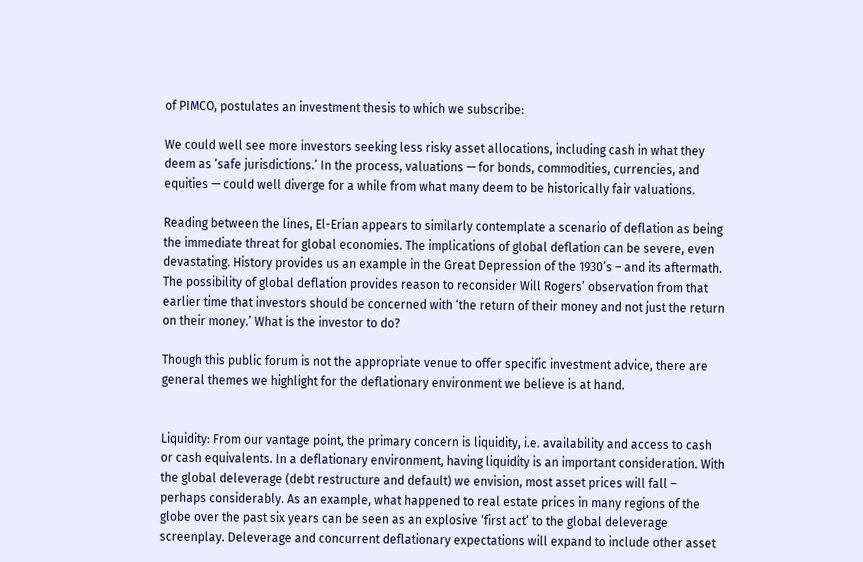of PIMCO, postulates an investment thesis to which we subscribe:

We could well see more investors seeking less risky asset allocations, including cash in what they deem as ‘safe jurisdictions.’ In the process, valuations — for bonds, commodities, currencies, and equities — could well diverge for a while from what many deem to be historically fair valuations.

Reading between the lines, El-Erian appears to similarly contemplate a scenario of deflation as being the immediate threat for global economies. The implications of global deflation can be severe, even devastating. History provides us an example in the Great Depression of the 1930’s – and its aftermath. The possibility of global deflation provides reason to reconsider Will Rogers’ observation from that earlier time that investors should be concerned with ‘the return of their money and not just the return on their money.’ What is the investor to do?

Though this public forum is not the appropriate venue to offer specific investment advice, there are general themes we highlight for the deflationary environment we believe is at hand.


Liquidity: From our vantage point, the primary concern is liquidity, i.e. availability and access to cash or cash equivalents. In a deflationary environment, having liquidity is an important consideration. With the global deleverage (debt restructure and default) we envision, most asset prices will fall – perhaps considerably. As an example, what happened to real estate prices in many regions of the globe over the past six years can be seen as an explosive ‘first act’ to the global deleverage screenplay. Deleverage and concurrent deflationary expectations will expand to include other asset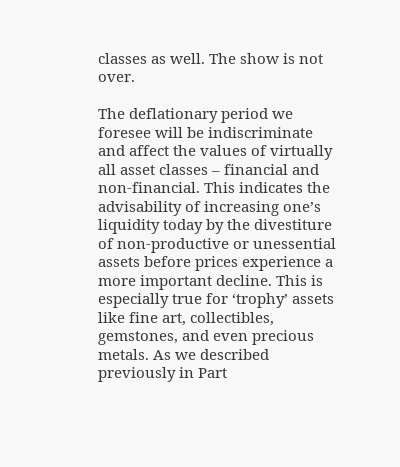classes as well. The show is not over.

The deflationary period we foresee will be indiscriminate and affect the values of virtually all asset classes – financial and non-financial. This indicates the advisability of increasing one’s liquidity today by the divestiture of non-productive or unessential assets before prices experience a more important decline. This is especially true for ‘trophy’ assets like fine art, collectibles, gemstones, and even precious metals. As we described previously in Part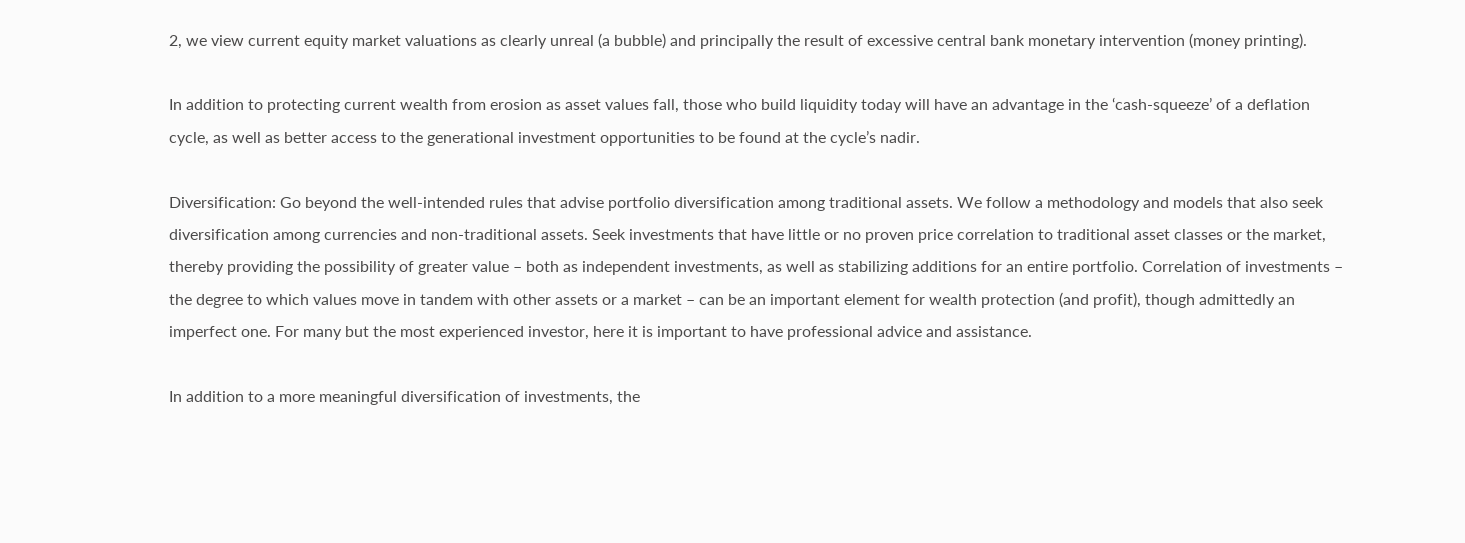2, we view current equity market valuations as clearly unreal (a bubble) and principally the result of excessive central bank monetary intervention (money printing).

In addition to protecting current wealth from erosion as asset values fall, those who build liquidity today will have an advantage in the ‘cash-squeeze’ of a deflation cycle, as well as better access to the generational investment opportunities to be found at the cycle’s nadir.

Diversification: Go beyond the well-intended rules that advise portfolio diversification among traditional assets. We follow a methodology and models that also seek diversification among currencies and non-traditional assets. Seek investments that have little or no proven price correlation to traditional asset classes or the market, thereby providing the possibility of greater value – both as independent investments, as well as stabilizing additions for an entire portfolio. Correlation of investments – the degree to which values move in tandem with other assets or a market – can be an important element for wealth protection (and profit), though admittedly an imperfect one. For many but the most experienced investor, here it is important to have professional advice and assistance.

In addition to a more meaningful diversification of investments, the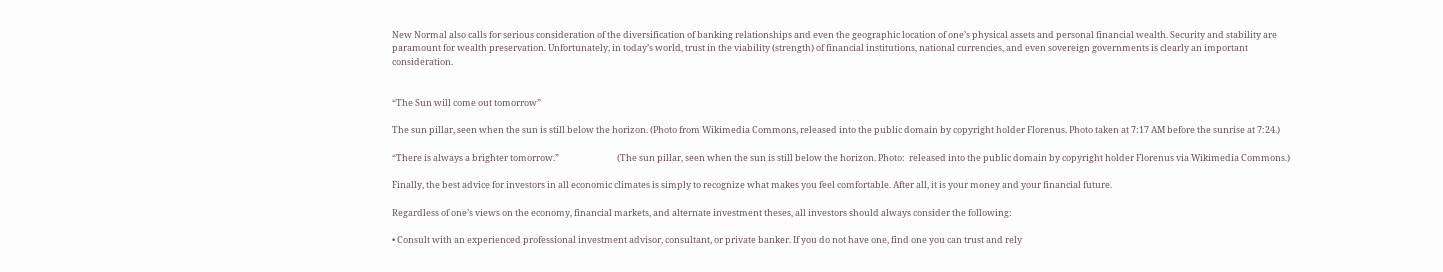New Normal also calls for serious consideration of the diversification of banking relationships and even the geographic location of one’s physical assets and personal financial wealth. Security and stability are paramount for wealth preservation. Unfortunately, in today’s world, trust in the viability (strength) of financial institutions, national currencies, and even sovereign governments is clearly an important consideration.


“The Sun will come out tomorrow”

The sun pillar, seen when the sun is still below the horizon. (Photo from Wikimedia Commons, released into the public domain by copyright holder Florenus. Photo taken at 7:17 AM before the sunrise at 7:24.)

“There is always a brighter tomorrow.”                             (The sun pillar, seen when the sun is still below the horizon. Photo:  released into the public domain by copyright holder Florenus via Wikimedia Commons.)

Finally, the best advice for investors in all economic climates is simply to recognize what makes you feel comfortable. After all, it is your money and your financial future.

Regardless of one’s views on the economy, financial markets, and alternate investment theses, all investors should always consider the following:

• Consult with an experienced professional investment advisor, consultant, or private banker. If you do not have one, find one you can trust and rely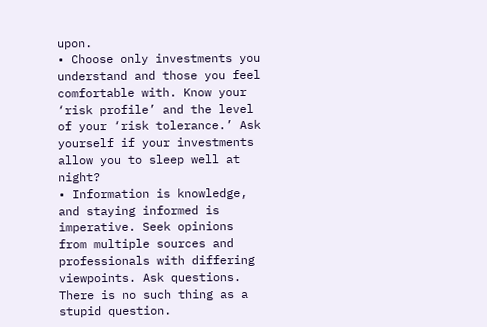upon.
• Choose only investments you understand and those you feel comfortable with. Know your ‘risk profile’ and the level of your ‘risk tolerance.’ Ask yourself if your investments allow you to sleep well at night?
• Information is knowledge, and staying informed is imperative. Seek opinions from multiple sources and professionals with differing viewpoints. Ask questions. There is no such thing as a stupid question.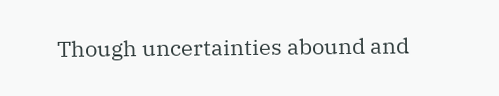Though uncertainties abound and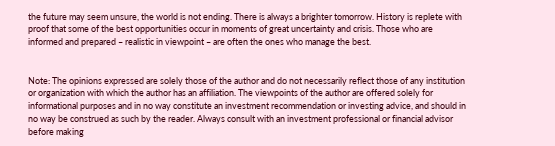the future may seem unsure, the world is not ending. There is always a brighter tomorrow. History is replete with proof that some of the best opportunities occur in moments of great uncertainty and crisis. Those who are informed and prepared – realistic in viewpoint – are often the ones who manage the best.


Note: The opinions expressed are solely those of the author and do not necessarily reflect those of any institution or organization with which the author has an affiliation. The viewpoints of the author are offered solely for informational purposes and in no way constitute an investment recommendation or investing advice, and should in no way be construed as such by the reader. Always consult with an investment professional or financial advisor before making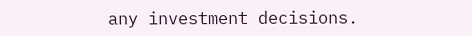any investment decisions.